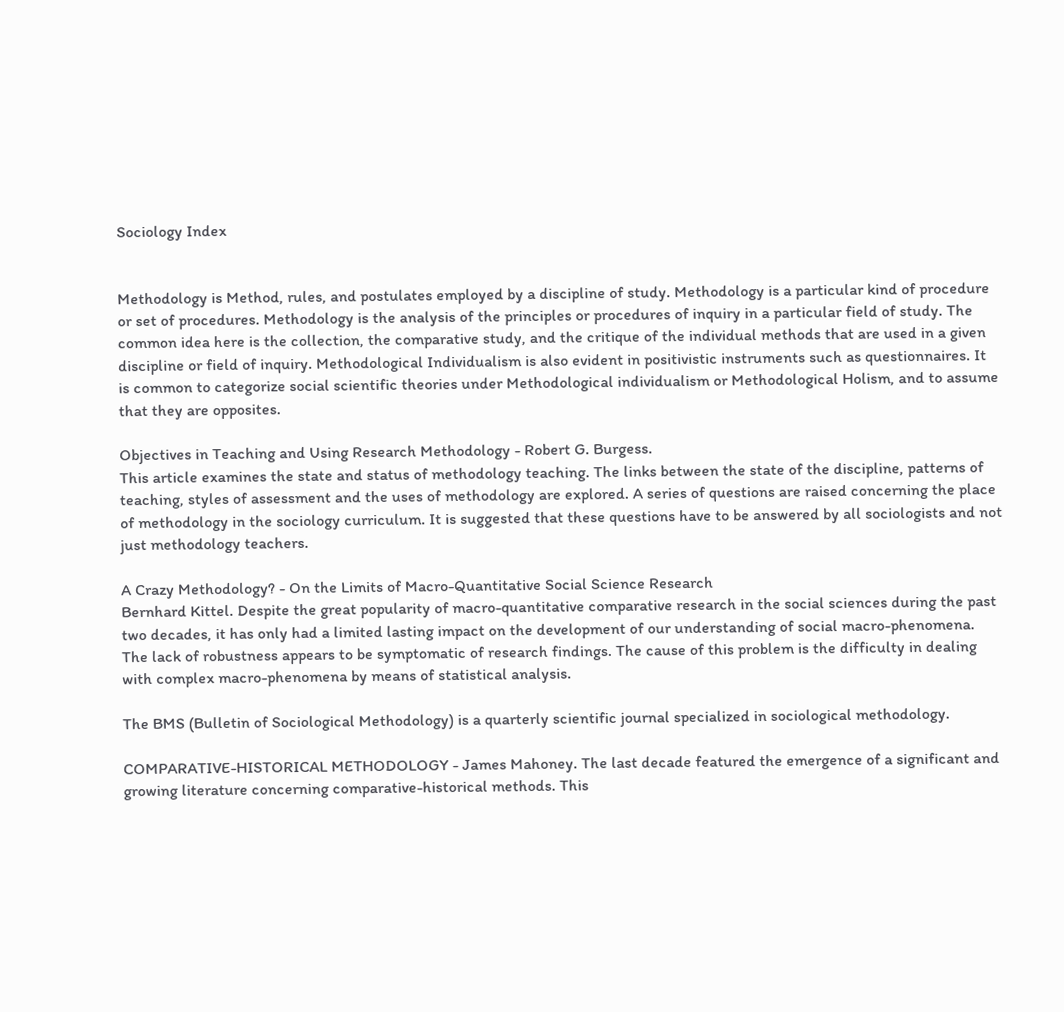Sociology Index


Methodology is Method, rules, and postulates employed by a discipline of study. Methodology is a particular kind of procedure or set of procedures. Methodology is the analysis of the principles or procedures of inquiry in a particular field of study. The common idea here is the collection, the comparative study, and the critique of the individual methods that are used in a given discipline or field of inquiry. Methodological Individualism is also evident in positivistic instruments such as questionnaires. It is common to categorize social scientific theories under Methodological individualism or Methodological Holism, and to assume that they are opposites.

Objectives in Teaching and Using Research Methodology - Robert G. Burgess.
This article examines the state and status of methodology teaching. The links between the state of the discipline, patterns of teaching, styles of assessment and the uses of methodology are explored. A series of questions are raised concerning the place of methodology in the sociology curriculum. It is suggested that these questions have to be answered by all sociologists and not just methodology teachers.

A Crazy Methodology? - On the Limits of Macro-Quantitative Social Science Research
Bernhard Kittel. Despite the great popularity of macro-quantitative comparative research in the social sciences during the past two decades, it has only had a limited lasting impact on the development of our understanding of social macro-phenomena. The lack of robustness appears to be symptomatic of research findings. The cause of this problem is the difficulty in dealing with complex macro-phenomena by means of statistical analysis.

The BMS (Bulletin of Sociological Methodology) is a quarterly scientific journal specialized in sociological methodology.

COMPARATIVE-HISTORICAL METHODOLOGY - James Mahoney. The last decade featured the emergence of a significant and growing literature concerning comparative-historical methods. This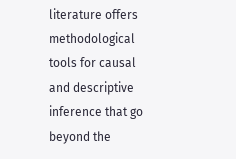literature offers methodological tools for causal and descriptive inference that go beyond the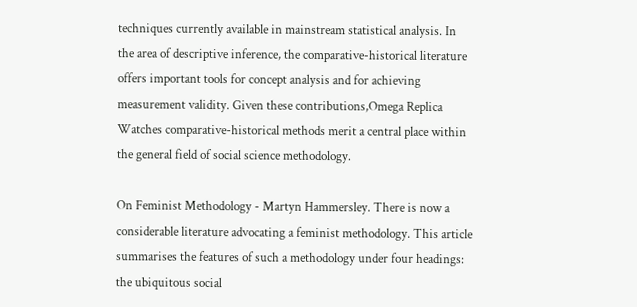techniques currently available in mainstream statistical analysis. In the area of descriptive inference, the comparative-historical literature offers important tools for concept analysis and for achieving measurement validity. Given these contributions,Omega Replica Watches comparative-historical methods merit a central place within the general field of social science methodology.

On Feminist Methodology - Martyn Hammersley. There is now a considerable literature advocating a feminist methodology. This article summarises the features of such a methodology under four headings: the ubiquitous social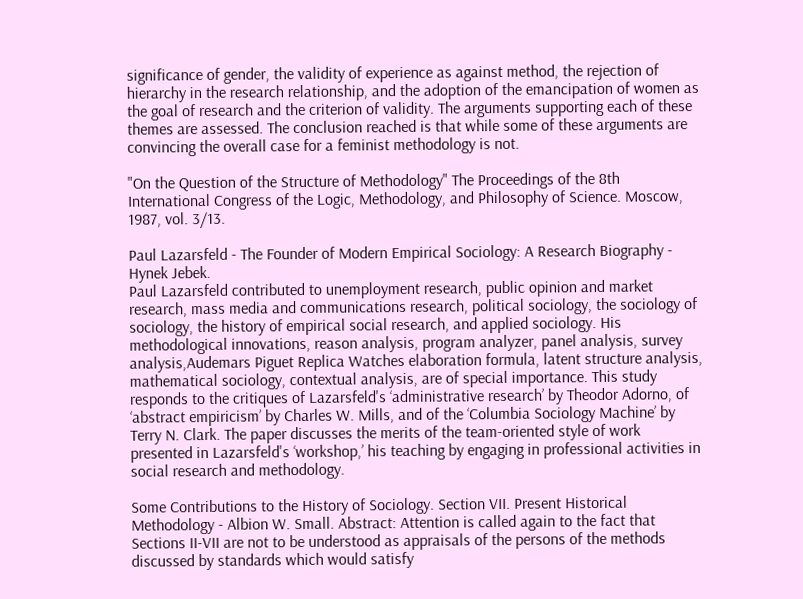significance of gender, the validity of experience as against method, the rejection of hierarchy in the research relationship, and the adoption of the emancipation of women as the goal of research and the criterion of validity. The arguments supporting each of these themes are assessed. The conclusion reached is that while some of these arguments are convincing the overall case for a feminist methodology is not.

"On the Question of the Structure of Methodology" The Proceedings of the 8th International Congress of the Logic, Methodology, and Philosophy of Science. Moscow, 1987, vol. 3/13.

Paul Lazarsfeld - The Founder of Modern Empirical Sociology: A Research Biography - Hynek Jebek.
Paul Lazarsfeld contributed to unemployment research, public opinion and market research, mass media and communications research, political sociology, the sociology of sociology, the history of empirical social research, and applied sociology. His methodological innovations, reason analysis, program analyzer, panel analysis, survey analysis,Audemars Piguet Replica Watches elaboration formula, latent structure analysis, mathematical sociology, contextual analysis, are of special importance. This study responds to the critiques of Lazarsfeld's ‘administrative research’ by Theodor Adorno, of ‘abstract empiricism’ by Charles W. Mills, and of the ‘Columbia Sociology Machine’ by Terry N. Clark. The paper discusses the merits of the team-oriented style of work presented in Lazarsfeld's ‘workshop,’ his teaching by engaging in professional activities in social research and methodology.

Some Contributions to the History of Sociology. Section VII. Present Historical Methodology - Albion W. Small. Abstract: Attention is called again to the fact that Sections II-VII are not to be understood as appraisals of the persons of the methods discussed by standards which would satisfy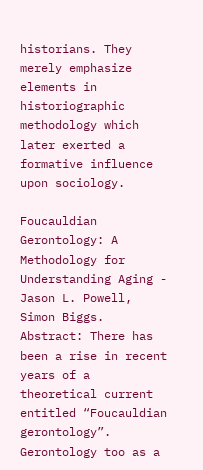historians. They merely emphasize elements in historiographic methodology which later exerted a formative influence upon sociology.

Foucauldian Gerontology: A Methodology for Understanding Aging - Jason L. Powell, Simon Biggs. Abstract: There has been a rise in recent years of a theoretical current entitled “Foucauldian gerontology”. Gerontology too as a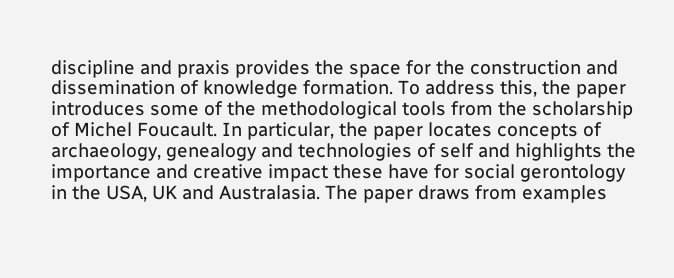discipline and praxis provides the space for the construction and dissemination of knowledge formation. To address this, the paper introduces some of the methodological tools from the scholarship of Michel Foucault. In particular, the paper locates concepts of archaeology, genealogy and technologies of self and highlights the importance and creative impact these have for social gerontology in the USA, UK and Australasia. The paper draws from examples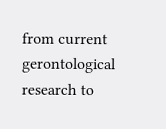from current gerontological research to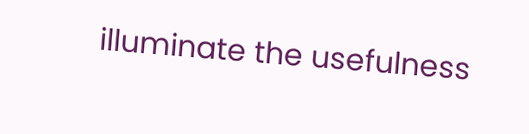illuminate the usefulness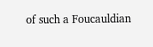of such a Foucauldian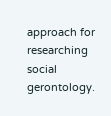approach for researching social gerontology.